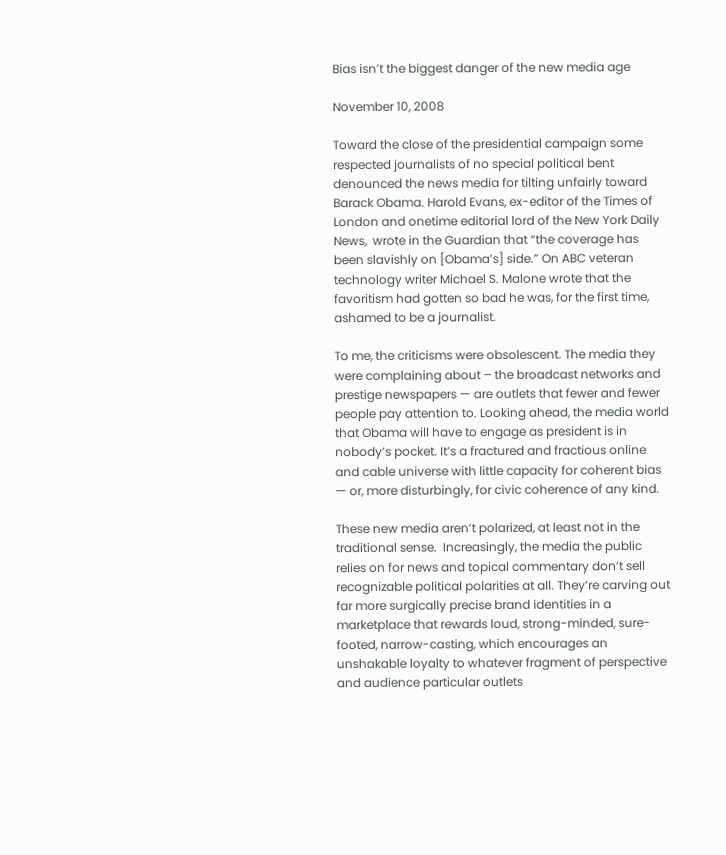Bias isn’t the biggest danger of the new media age

November 10, 2008

Toward the close of the presidential campaign some respected journalists of no special political bent denounced the news media for tilting unfairly toward Barack Obama. Harold Evans, ex-editor of the Times of London and onetime editorial lord of the New York Daily News,  wrote in the Guardian that “the coverage has been slavishly on [Obama’s] side.” On ABC veteran technology writer Michael S. Malone wrote that the favoritism had gotten so bad he was, for the first time, ashamed to be a journalist.

To me, the criticisms were obsolescent. The media they were complaining about – the broadcast networks and prestige newspapers — are outlets that fewer and fewer people pay attention to. Looking ahead, the media world that Obama will have to engage as president is in nobody’s pocket. It’s a fractured and fractious online and cable universe with little capacity for coherent bias — or, more disturbingly, for civic coherence of any kind.

These new media aren’t polarized, at least not in the traditional sense.  Increasingly, the media the public relies on for news and topical commentary don’t sell recognizable political polarities at all. They’re carving out far more surgically precise brand identities in a marketplace that rewards loud, strong-minded, sure-footed, narrow-casting, which encourages an unshakable loyalty to whatever fragment of perspective and audience particular outlets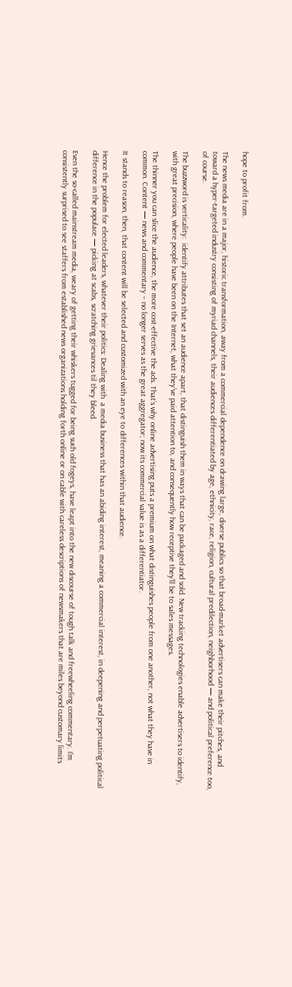hope to profit from.

The news media are in a major, historic transformation, away from a commercial dependence on drawing large, diverse publics so that broad-market advertisers can make their pitches, and toward a hyper-targeted industry consisting of myriad channels, their audiences differentiated by age, ethnicity, race, religion, cultural predilection, neighborhood — and political preference too, of course.

The buzzword is verticality:  identify attributes that set an audience apart, that distinguish them in ways that can be packaged and sold. New tracking technologies enable advertisers to identify, with great precision, where people have been on the Internet, what they’ve paid attention to, and consequently how receptive they’ll be to sales messages.

The thinner you can slice the audience, the more cost-effective the ads. That’s why online advertising puts a premium on what distinguishes people from one another, not what they have in common. Content — news and commentary – no longer serves as the great aggregator; now its commercial value is as a differentiator.

It stands to reason, then, that content will be selected and customized with an eye to differences within that audience.

Hence the problem for elected leaders, whatever their politics: Dealing with  a media business that has an abiding interest, meaning a commercial interest, in deepening and perpetuating political difference in the populace — picking at scabs, scratching grievances til they bleed.

Even the so-called mainstream media, weary of getting their whiskers tugged for being such old fogeys, have leapt into the new discourse of tough talk and freewheeling commentary. I’m consistently surprised to see staffers from established news organizations holding forth online or on cable with careless descriptions of newsmakers that are miles beyond customary limits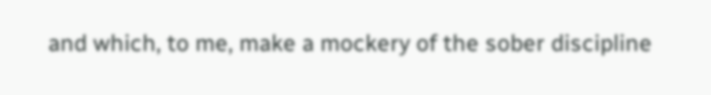and which, to me, make a mockery of the sober discipline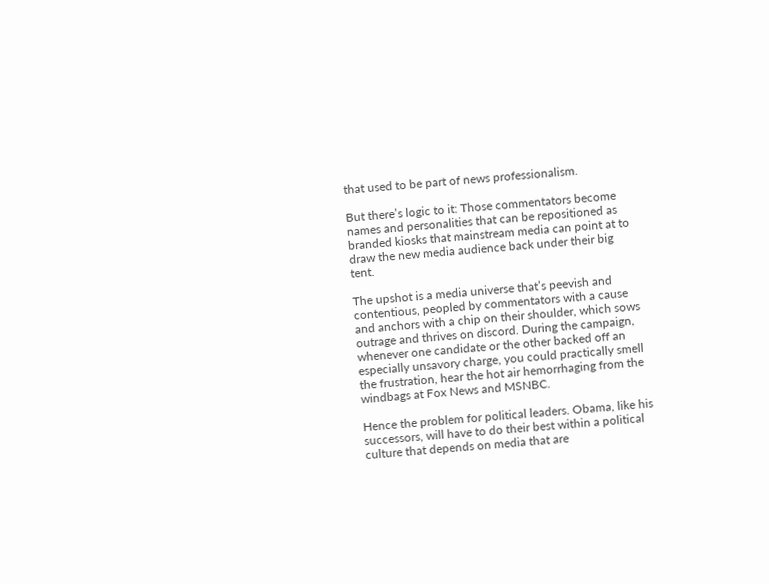that used to be part of news professionalism.

But there’s logic to it: Those commentators become names and personalities that can be repositioned as branded kiosks that mainstream media can point at to draw the new media audience back under their big tent.

The upshot is a media universe that’s peevish and contentious, peopled by commentators with a cause and anchors with a chip on their shoulder, which sows outrage and thrives on discord. During the campaign, whenever one candidate or the other backed off an especially unsavory charge, you could practically smell the frustration, hear the hot air hemorrhaging from the windbags at Fox News and MSNBC.

Hence the problem for political leaders. Obama, like his successors, will have to do their best within a political culture that depends on media that are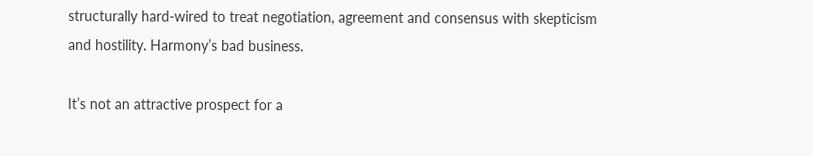structurally hard-wired to treat negotiation, agreement and consensus with skepticism and hostility. Harmony’s bad business.

It’s not an attractive prospect for a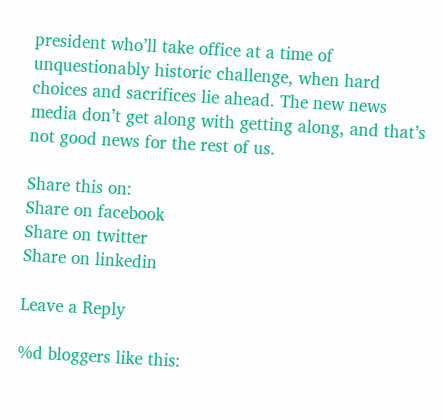president who’ll take office at a time of unquestionably historic challenge, when hard choices and sacrifices lie ahead. The new news media don’t get along with getting along, and that’s not good news for the rest of us.

Share this on:
Share on facebook
Share on twitter
Share on linkedin

Leave a Reply

%d bloggers like this: